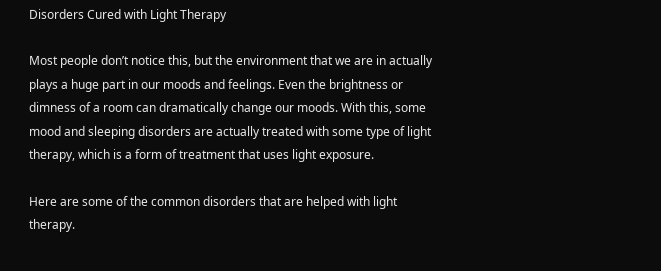Disorders Cured with Light Therapy

Most people don’t notice this, but the environment that we are in actually plays a huge part in our moods and feelings. Even the brightness or dimness of a room can dramatically change our moods. With this, some mood and sleeping disorders are actually treated with some type of light therapy, which is a form of treatment that uses light exposure.

Here are some of the common disorders that are helped with light therapy.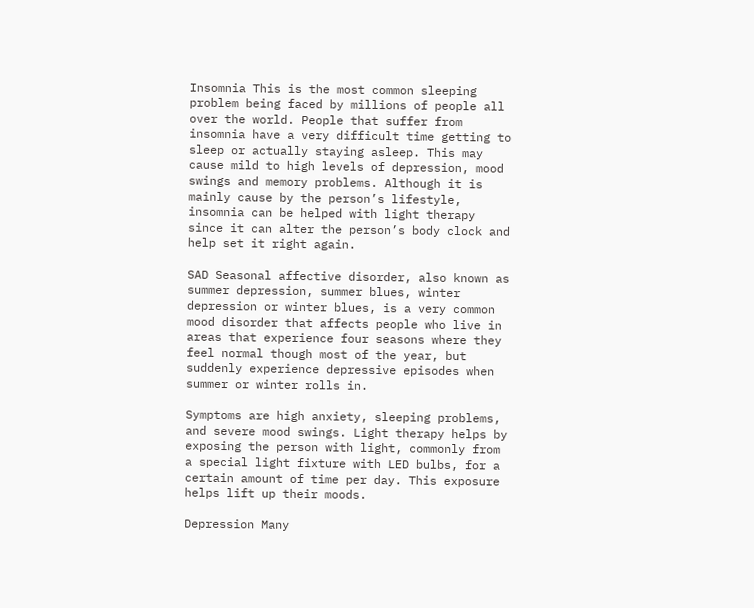Insomnia This is the most common sleeping problem being faced by millions of people all over the world. People that suffer from insomnia have a very difficult time getting to sleep or actually staying asleep. This may cause mild to high levels of depression, mood swings and memory problems. Although it is mainly cause by the person’s lifestyle, insomnia can be helped with light therapy since it can alter the person’s body clock and help set it right again.

SAD Seasonal affective disorder, also known as summer depression, summer blues, winter depression or winter blues, is a very common mood disorder that affects people who live in areas that experience four seasons where they feel normal though most of the year, but suddenly experience depressive episodes when summer or winter rolls in.

Symptoms are high anxiety, sleeping problems, and severe mood swings. Light therapy helps by exposing the person with light, commonly from a special light fixture with LED bulbs, for a certain amount of time per day. This exposure helps lift up their moods.

Depression Many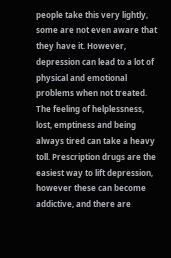people take this very lightly, some are not even aware that they have it. However, depression can lead to a lot of physical and emotional problems when not treated. The feeling of helplessness, lost, emptiness and being always tired can take a heavy toll. Prescription drugs are the easiest way to lift depression, however these can become addictive, and there are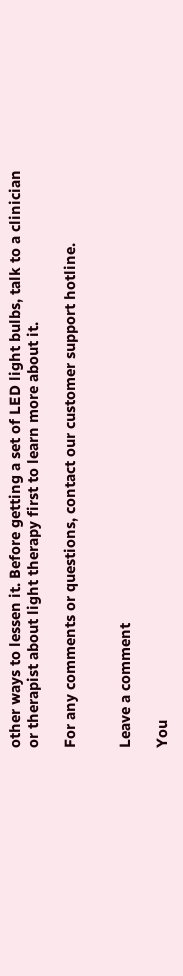other ways to lessen it. Before getting a set of LED light bulbs, talk to a clinician or therapist about light therapy first to learn more about it.

For any comments or questions, contact our customer support hotline.


Leave a comment

You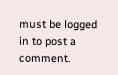must be logged in to post a comment.